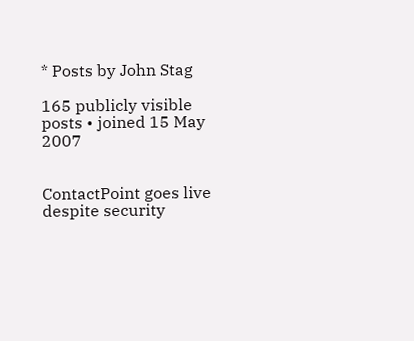* Posts by John Stag

165 publicly visible posts • joined 15 May 2007


ContactPoint goes live despite security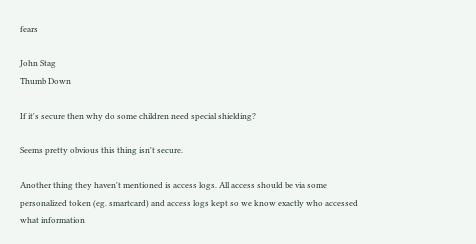fears

John Stag
Thumb Down

If it's secure then why do some children need special shielding?

Seems pretty obvious this thing isn't secure.

Another thing they haven't mentioned is access logs. All access should be via some personalized token (eg. smartcard) and access logs kept so we know exactly who accessed what information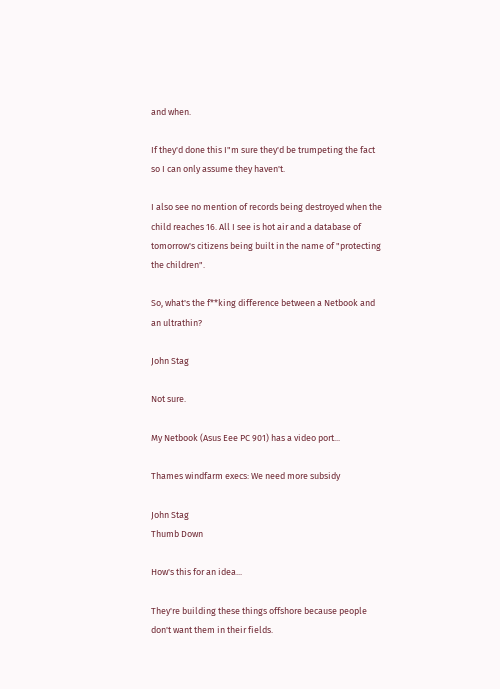and when.

If they'd done this I"m sure they'd be trumpeting the fact so I can only assume they haven't.

I also see no mention of records being destroyed when the child reaches 16. All I see is hot air and a database of tomorrow's citizens being built in the name of "protecting the children".

So, what's the f**king difference between a Netbook and an ultrathin?

John Stag

Not sure.

My Netbook (Asus Eee PC 901) has a video port...

Thames windfarm execs: We need more subsidy

John Stag
Thumb Down

How's this for an idea...

They're building these things offshore because people don't want them in their fields.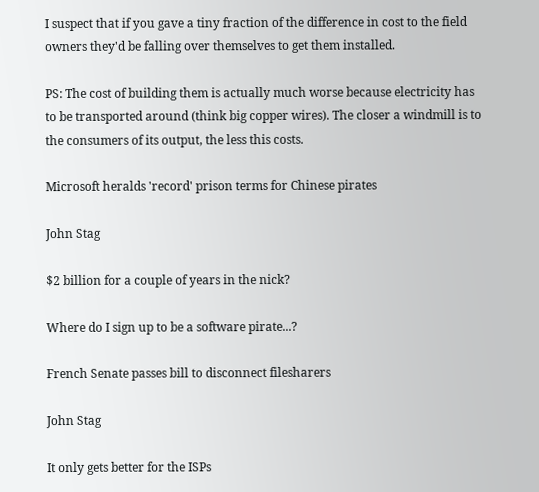I suspect that if you gave a tiny fraction of the difference in cost to the field owners they'd be falling over themselves to get them installed.

PS: The cost of building them is actually much worse because electricity has to be transported around (think big copper wires). The closer a windmill is to the consumers of its output, the less this costs.

Microsoft heralds 'record' prison terms for Chinese pirates

John Stag

$2 billion for a couple of years in the nick?

Where do I sign up to be a software pirate...?

French Senate passes bill to disconnect filesharers

John Stag

It only gets better for the ISPs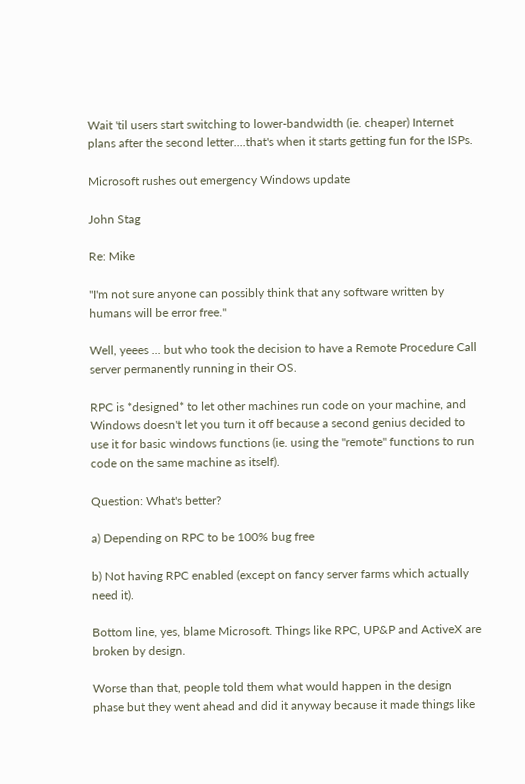Wait 'til users start switching to lower-bandwidth (ie. cheaper) Internet plans after the second letter....that's when it starts getting fun for the ISPs.

Microsoft rushes out emergency Windows update

John Stag

Re: Mike

"I'm not sure anyone can possibly think that any software written by humans will be error free."

Well, yeees ... but who took the decision to have a Remote Procedure Call server permanently running in their OS.

RPC is *designed* to let other machines run code on your machine, and Windows doesn't let you turn it off because a second genius decided to use it for basic windows functions (ie. using the "remote" functions to run code on the same machine as itself).

Question: What's better?

a) Depending on RPC to be 100% bug free

b) Not having RPC enabled (except on fancy server farms which actually need it).

Bottom line, yes, blame Microsoft. Things like RPC, UP&P and ActiveX are broken by design.

Worse than that, people told them what would happen in the design phase but they went ahead and did it anyway because it made things like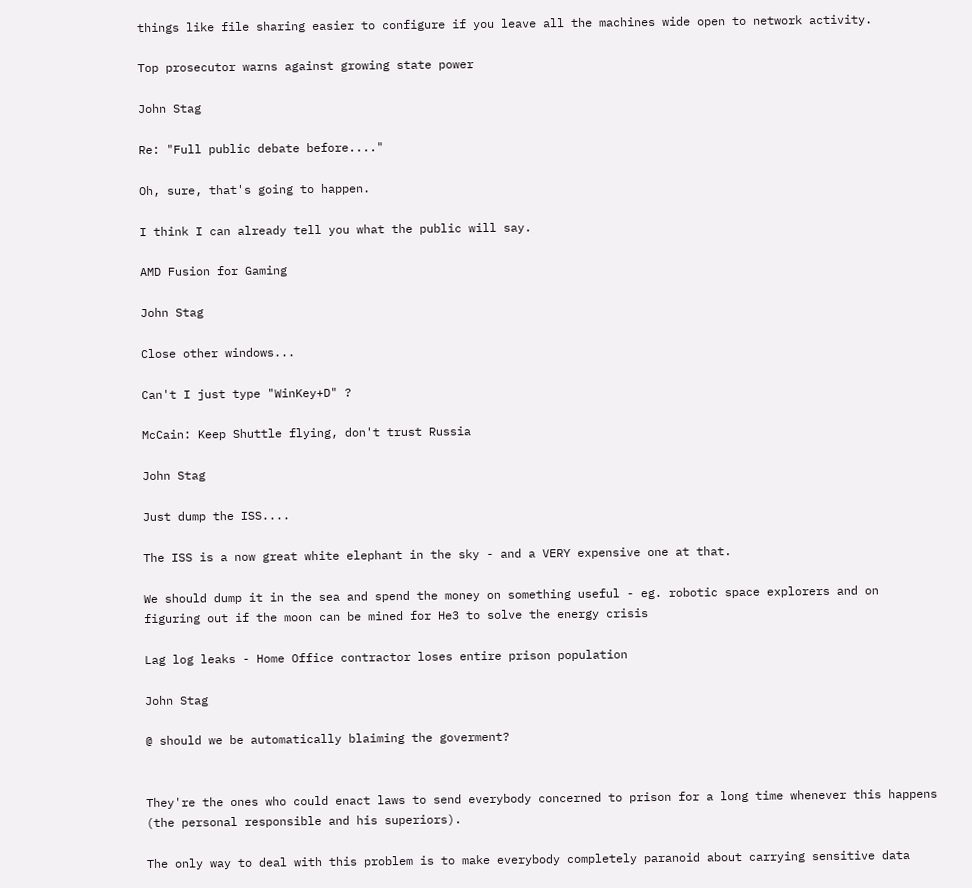things like file sharing easier to configure if you leave all the machines wide open to network activity.

Top prosecutor warns against growing state power

John Stag

Re: "Full public debate before...."

Oh, sure, that's going to happen.

I think I can already tell you what the public will say.

AMD Fusion for Gaming

John Stag

Close other windows...

Can't I just type "WinKey+D" ?

McCain: Keep Shuttle flying, don't trust Russia

John Stag

Just dump the ISS....

The ISS is a now great white elephant in the sky - and a VERY expensive one at that.

We should dump it in the sea and spend the money on something useful - eg. robotic space explorers and on figuring out if the moon can be mined for He3 to solve the energy crisis

Lag log leaks - Home Office contractor loses entire prison population

John Stag

@ should we be automatically blaiming the goverment?


They're the ones who could enact laws to send everybody concerned to prison for a long time whenever this happens (the personal responsible and his superiors).

The only way to deal with this problem is to make everybody completely paranoid about carrying sensitive data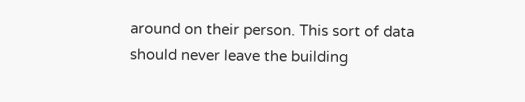around on their person. This sort of data should never leave the building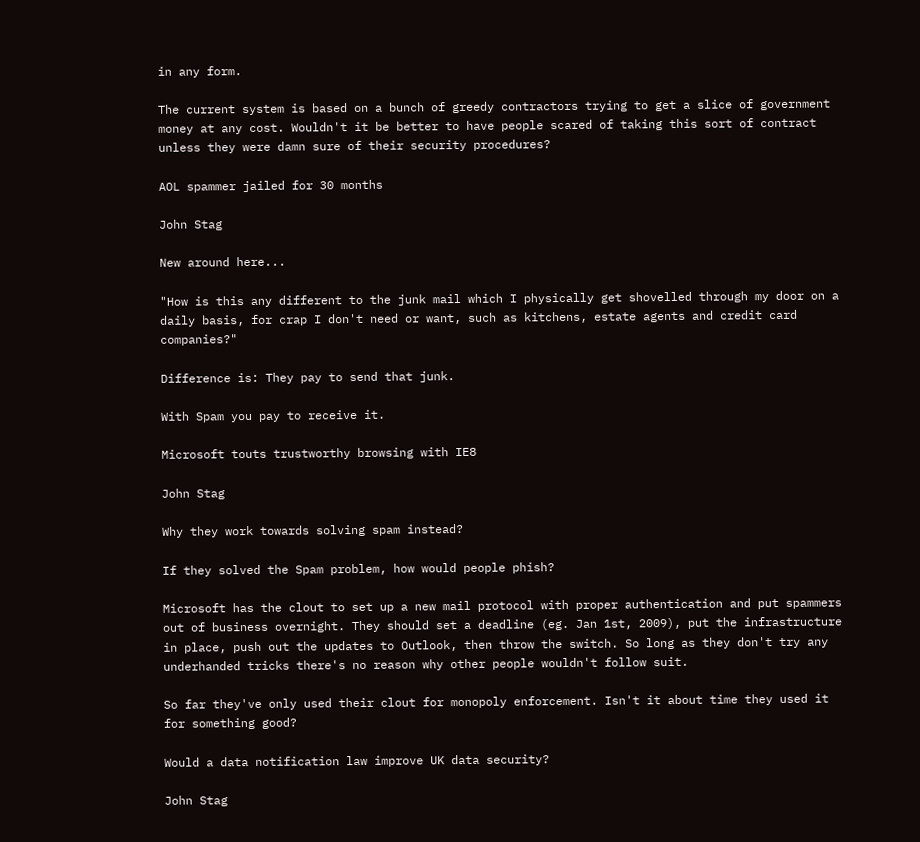in any form.

The current system is based on a bunch of greedy contractors trying to get a slice of government money at any cost. Wouldn't it be better to have people scared of taking this sort of contract unless they were damn sure of their security procedures?

AOL spammer jailed for 30 months

John Stag

New around here...

"How is this any different to the junk mail which I physically get shovelled through my door on a daily basis, for crap I don't need or want, such as kitchens, estate agents and credit card companies?"

Difference is: They pay to send that junk.

With Spam you pay to receive it.

Microsoft touts trustworthy browsing with IE8

John Stag

Why they work towards solving spam instead?

If they solved the Spam problem, how would people phish?

Microsoft has the clout to set up a new mail protocol with proper authentication and put spammers out of business overnight. They should set a deadline (eg. Jan 1st, 2009), put the infrastructure in place, push out the updates to Outlook, then throw the switch. So long as they don't try any underhanded tricks there's no reason why other people wouldn't follow suit.

So far they've only used their clout for monopoly enforcement. Isn't it about time they used it for something good?

Would a data notification law improve UK data security?

John Stag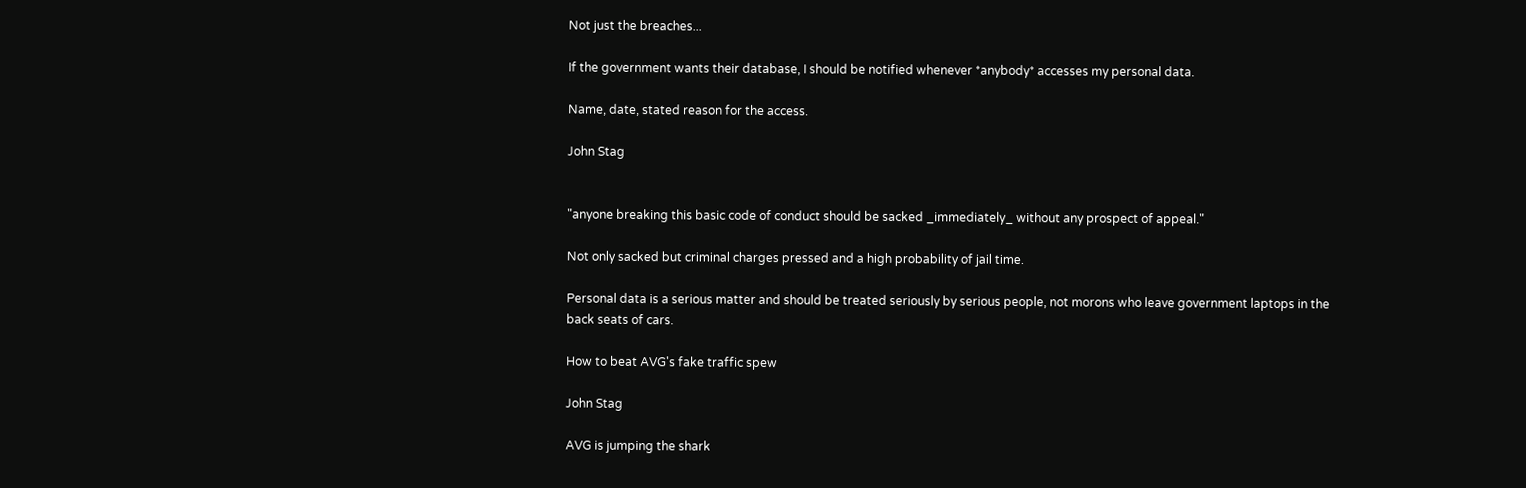Not just the breaches...

If the government wants their database, I should be notified whenever *anybody* accesses my personal data.

Name, date, stated reason for the access.

John Stag


"anyone breaking this basic code of conduct should be sacked _immediately_ without any prospect of appeal."

Not only sacked but criminal charges pressed and a high probability of jail time.

Personal data is a serious matter and should be treated seriously by serious people, not morons who leave government laptops in the back seats of cars.

How to beat AVG's fake traffic spew

John Stag

AVG is jumping the shark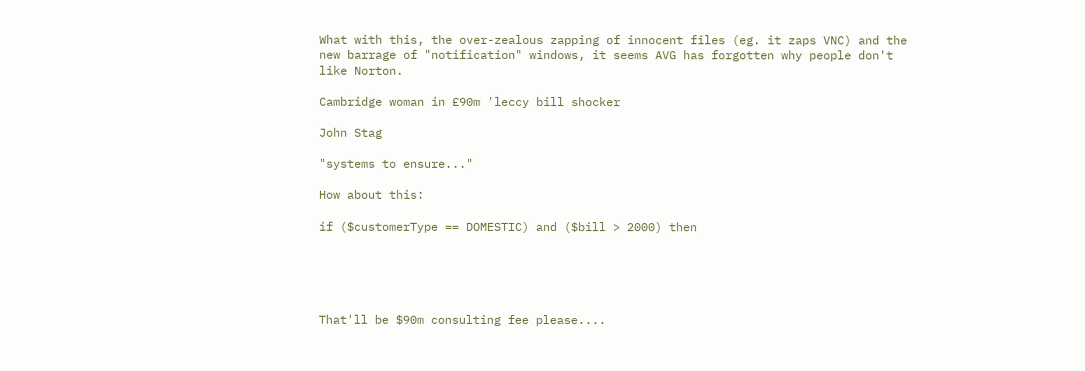What with this, the over-zealous zapping of innocent files (eg. it zaps VNC) and the new barrage of "notification" windows, it seems AVG has forgotten why people don't like Norton.

Cambridge woman in £90m 'leccy bill shocker

John Stag

"systems to ensure..."

How about this:

if ($customerType == DOMESTIC) and ($bill > 2000) then





That'll be $90m consulting fee please....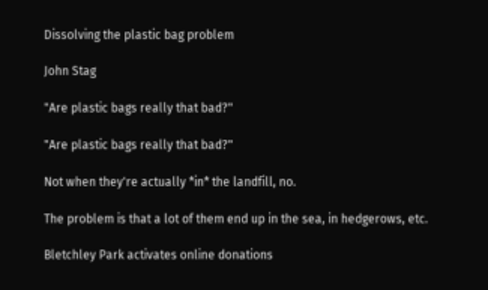Dissolving the plastic bag problem

John Stag

"Are plastic bags really that bad?"

"Are plastic bags really that bad?"

Not when they're actually *in* the landfill, no.

The problem is that a lot of them end up in the sea, in hedgerows, etc.

Bletchley Park activates online donations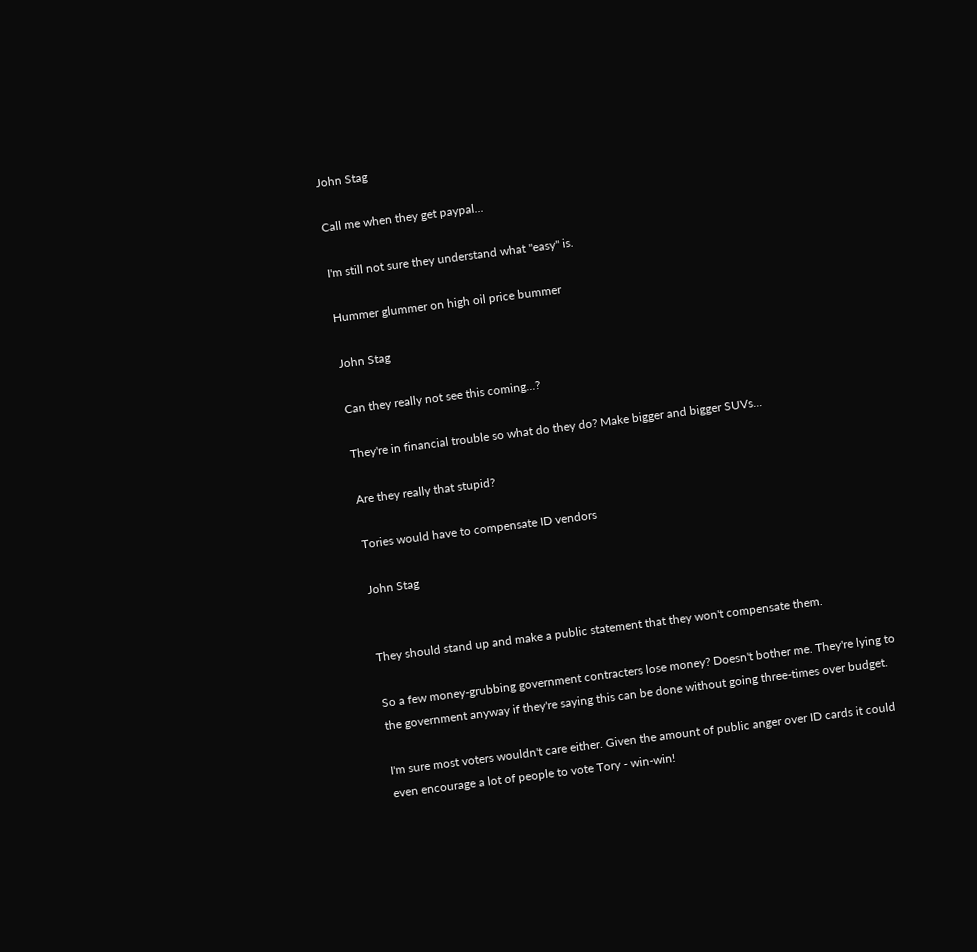John Stag

Call me when they get paypal...

I'm still not sure they understand what "easy" is.

Hummer glummer on high oil price bummer

John Stag

Can they really not see this coming...?

They're in financial trouble so what do they do? Make bigger and bigger SUVs...

Are they really that stupid?

Tories would have to compensate ID vendors

John Stag


They should stand up and make a public statement that they won't compensate them.

So a few money-grubbing government contracters lose money? Doesn't bother me. They're lying to the government anyway if they're saying this can be done without going three-times over budget.

I'm sure most voters wouldn't care either. Given the amount of public anger over ID cards it could even encourage a lot of people to vote Tory - win-win!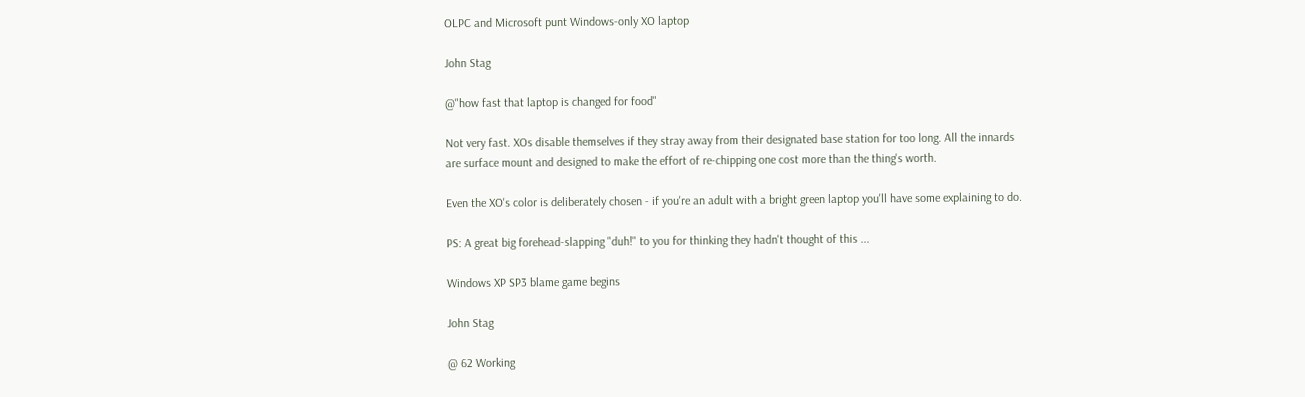OLPC and Microsoft punt Windows-only XO laptop

John Stag

@"how fast that laptop is changed for food"

Not very fast. XOs disable themselves if they stray away from their designated base station for too long. All the innards are surface mount and designed to make the effort of re-chipping one cost more than the thing's worth.

Even the XO's color is deliberately chosen - if you're an adult with a bright green laptop you'll have some explaining to do.

PS: A great big forehead-slapping "duh!" to you for thinking they hadn't thought of this ...

Windows XP SP3 blame game begins

John Stag

@ 62 Working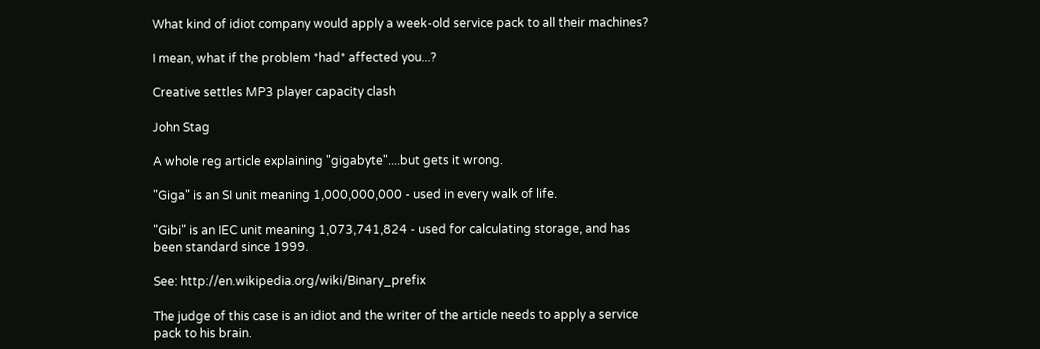What kind of idiot company would apply a week-old service pack to all their machines?

I mean, what if the problem *had* affected you...?

Creative settles MP3 player capacity clash

John Stag

A whole reg article explaining "gigabyte"....but gets it wrong.

"Giga" is an SI unit meaning 1,000,000,000 - used in every walk of life.

"Gibi" is an IEC unit meaning 1,073,741,824 - used for calculating storage, and has been standard since 1999.

See: http://en.wikipedia.org/wiki/Binary_prefix

The judge of this case is an idiot and the writer of the article needs to apply a service pack to his brain.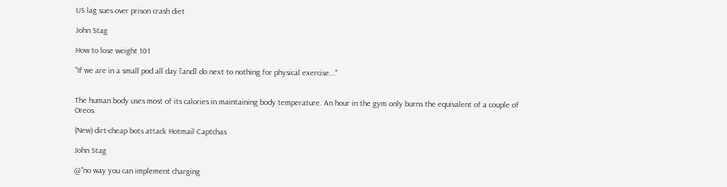US lag sues over prison crash diet

John Stag

How to lose weight 101

"If we are in a small pod all day [and] do next to nothing for physical exercise..."


The human body uses most of its calories in maintaining body temperature. An hour in the gym only burns the equivalent of a couple of Oreos.

(New) dirt-cheap bots attack Hotmail Captchas

John Stag

@"no way you can implement charging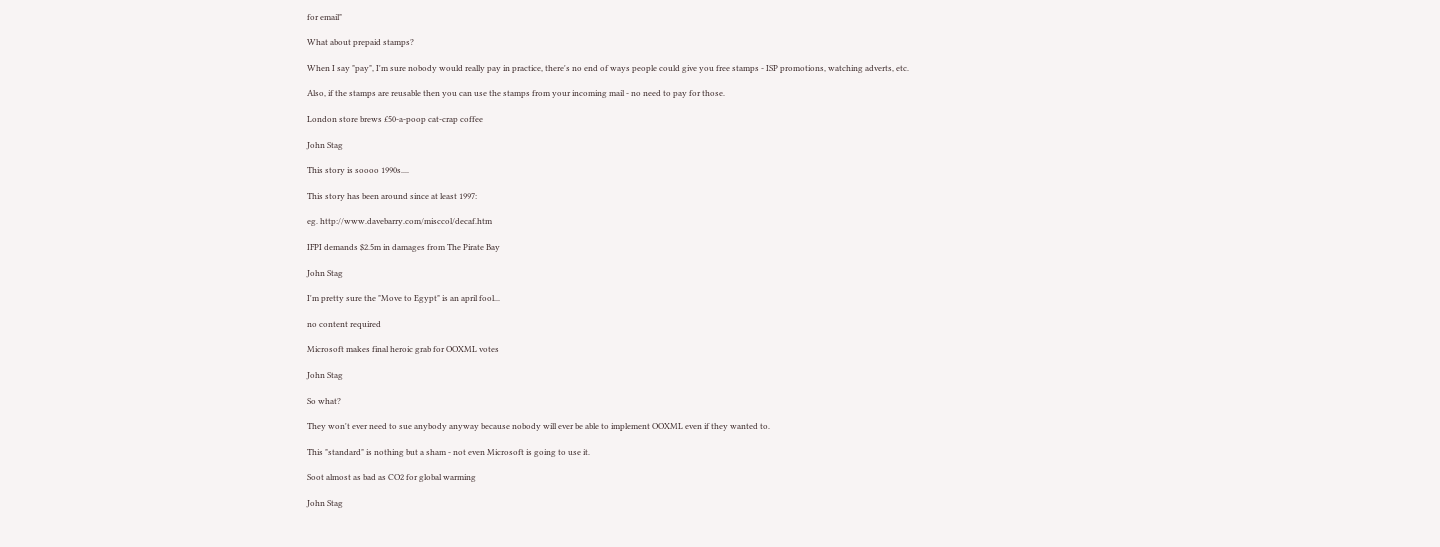for email"

What about prepaid stamps?

When I say "pay", I'm sure nobody would really pay in practice, there's no end of ways people could give you free stamps - ISP promotions, watching adverts, etc.

Also, if the stamps are reusable then you can use the stamps from your incoming mail - no need to pay for those.

London store brews £50-a-poop cat-crap coffee

John Stag

This story is soooo 1990s....

This story has been around since at least 1997:

eg. http://www.davebarry.com/misccol/decaf.htm

IFPI demands $2.5m in damages from The Pirate Bay

John Stag

I'm pretty sure the "Move to Egypt" is an april fool...

no content required

Microsoft makes final heroic grab for OOXML votes

John Stag

So what?

They won't ever need to sue anybody anyway because nobody will ever be able to implement OOXML even if they wanted to.

This "standard" is nothing but a sham - not even Microsoft is going to use it.

Soot almost as bad as CO2 for global warming

John Stag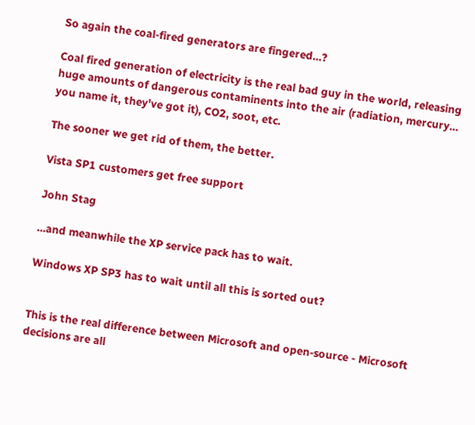So again the coal-fired generators are fingered...?

Coal fired generation of electricity is the real bad guy in the world, releasing huge amounts of dangerous contaminents into the air (radiation, mercury... you name it, they've got it), CO2, soot, etc.

The sooner we get rid of them, the better.

Vista SP1 customers get free support

John Stag

...and meanwhile the XP service pack has to wait.

Windows XP SP3 has to wait until all this is sorted out?


This is the real difference between Microsoft and open-source - Microsoft decisions are all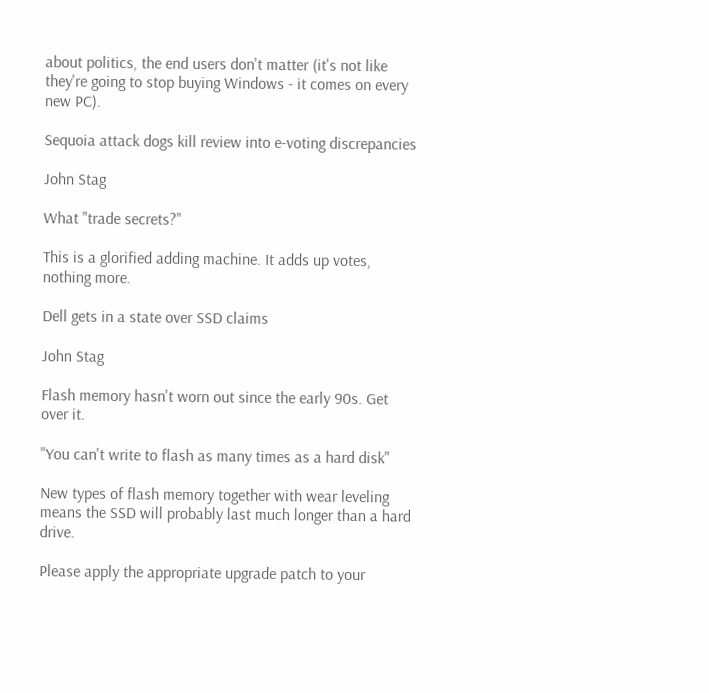about politics, the end users don't matter (it's not like they're going to stop buying Windows - it comes on every new PC).

Sequoia attack dogs kill review into e-voting discrepancies

John Stag

What "trade secrets?"

This is a glorified adding machine. It adds up votes, nothing more.

Dell gets in a state over SSD claims

John Stag

Flash memory hasn't worn out since the early 90s. Get over it.

"You can't write to flash as many times as a hard disk"

New types of flash memory together with wear leveling means the SSD will probably last much longer than a hard drive.

Please apply the appropriate upgrade patch to your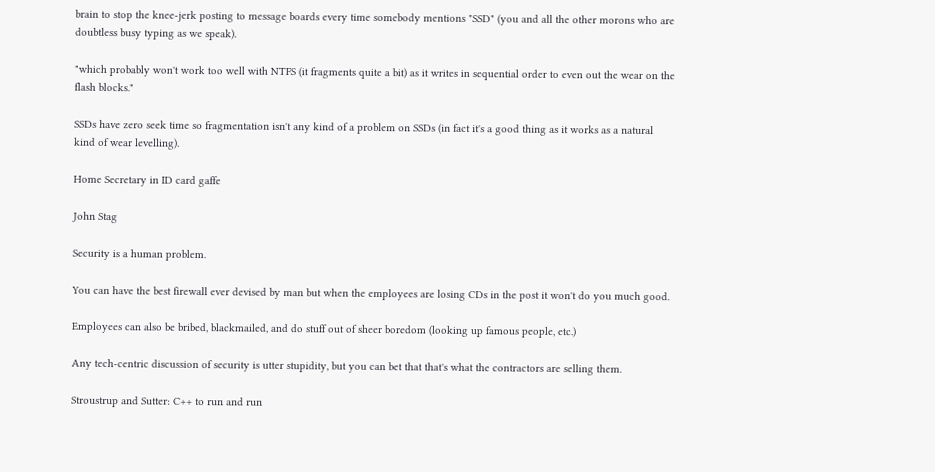brain to stop the knee-jerk posting to message boards every time somebody mentions "SSD" (you and all the other morons who are doubtless busy typing as we speak).

"which probably won't work too well with NTFS (it fragments quite a bit) as it writes in sequential order to even out the wear on the flash blocks."

SSDs have zero seek time so fragmentation isn't any kind of a problem on SSDs (in fact it's a good thing as it works as a natural kind of wear levelling).

Home Secretary in ID card gaffe

John Stag

Security is a human problem.

You can have the best firewall ever devised by man but when the employees are losing CDs in the post it won't do you much good.

Employees can also be bribed, blackmailed, and do stuff out of sheer boredom (looking up famous people, etc.)

Any tech-centric discussion of security is utter stupidity, but you can bet that that's what the contractors are selling them.

Stroustrup and Sutter: C++ to run and run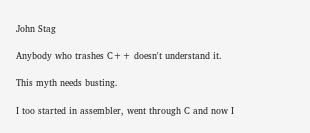John Stag

Anybody who trashes C++ doesn't understand it.

This myth needs busting.

I too started in assembler, went through C and now I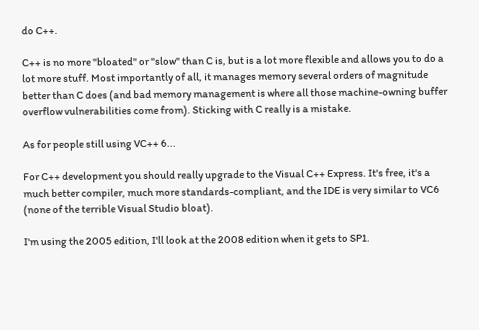do C++.

C++ is no more "bloated" or "slow" than C is, but is a lot more flexible and allows you to do a lot more stuff. Most importantly of all, it manages memory several orders of magnitude better than C does (and bad memory management is where all those machine-owning buffer overflow vulnerabilities come from). Sticking with C really is a mistake.

As for people still using VC++ 6...

For C++ development you should really upgrade to the Visual C++ Express. It's free, it's a much better compiler, much more standards-compliant, and the IDE is very similar to VC6 (none of the terrible Visual Studio bloat).

I'm using the 2005 edition, I'll look at the 2008 edition when it gets to SP1.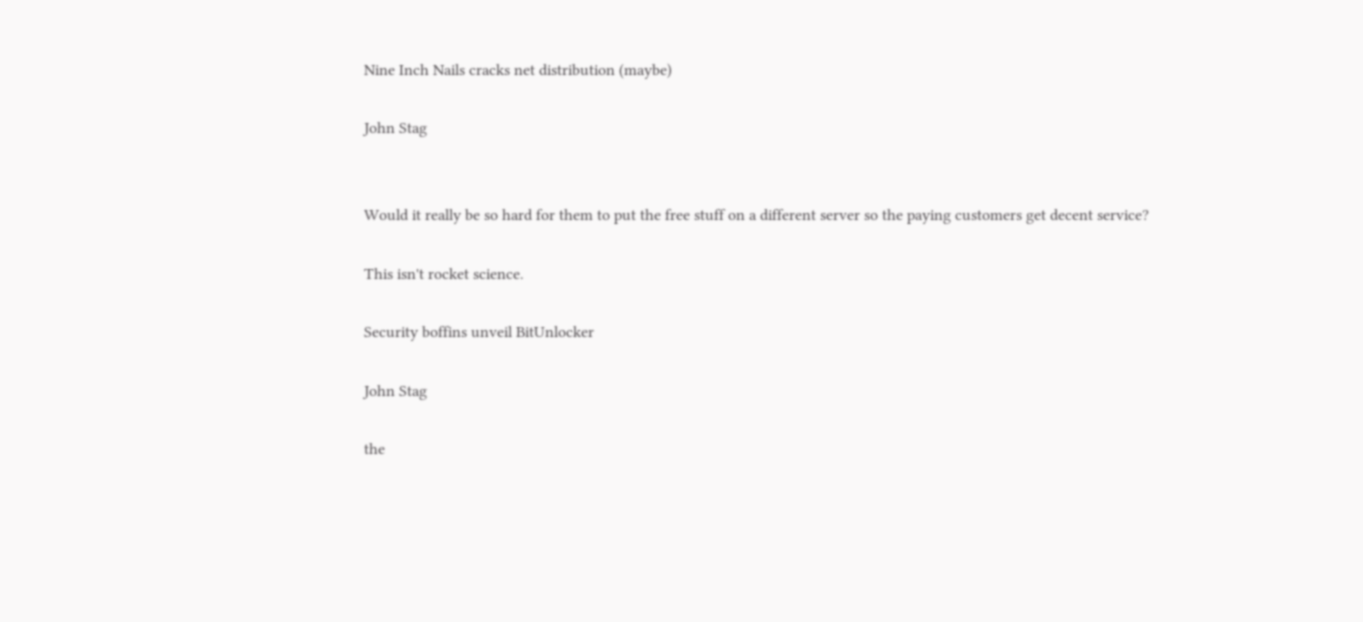Nine Inch Nails cracks net distribution (maybe)

John Stag


Would it really be so hard for them to put the free stuff on a different server so the paying customers get decent service?

This isn't rocket science.

Security boffins unveil BitUnlocker

John Stag

the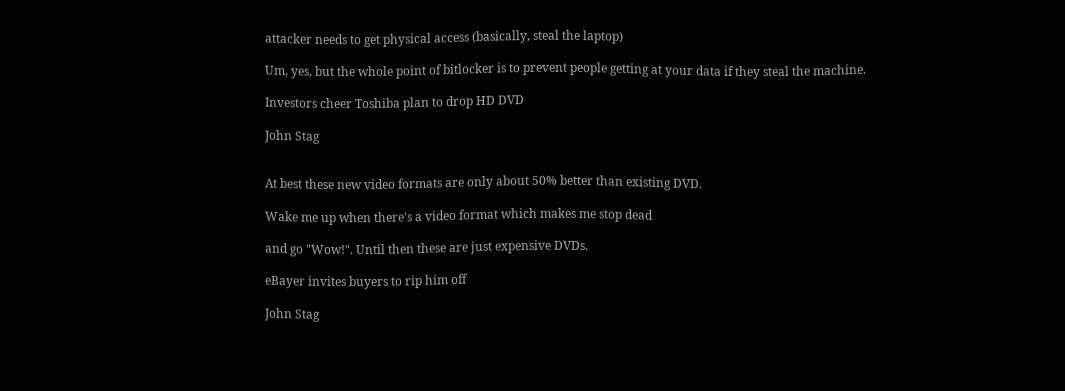attacker needs to get physical access (basically, steal the laptop)

Um, yes, but the whole point of bitlocker is to prevent people getting at your data if they steal the machine.

Investors cheer Toshiba plan to drop HD DVD

John Stag


At best these new video formats are only about 50% better than existing DVD.

Wake me up when there's a video format which makes me stop dead

and go "Wow!". Until then these are just expensive DVDs.

eBayer invites buyers to rip him off

John Stag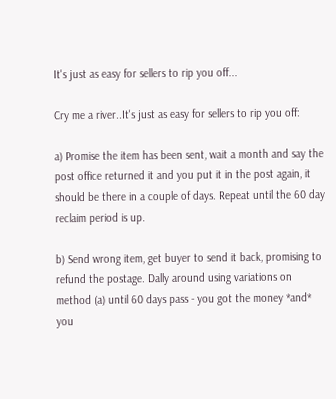It's just as easy for sellers to rip you off...

Cry me a river..It's just as easy for sellers to rip you off:

a) Promise the item has been sent, wait a month and say the post office returned it and you put it in the post again, it should be there in a couple of days. Repeat until the 60 day reclaim period is up.

b) Send wrong item, get buyer to send it back, promising to refund the postage. Dally around using variations on method (a) until 60 days pass - you got the money *and* you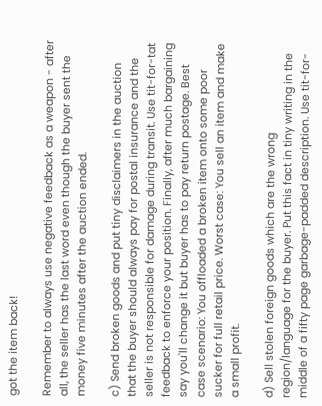got the item back!

Remember to always use negative feedback as a weapon - after all, the seller has the last word even though the buyer sent the money five minutes after the auction ended.

c) Send broken goods and put tiny disclaimers in the auction that the buyer should always pay for postal insurance and the seller is not responsible for damage during transit. Use tit-for-tat feedback to enforce your position. Finally, after much bargaining say you'll change it but buyer has to pay return postage. Best case scenario: You offloaded a broken item onto some poor sucker for full retail price. Worst case: You sell an item and make a small profit.

d) Sell stolen foreign goods which are the wrong region/language for the buyer. Put this fact in tiny writing in the middle of a fifty page garbage-padded description. Use tit-for-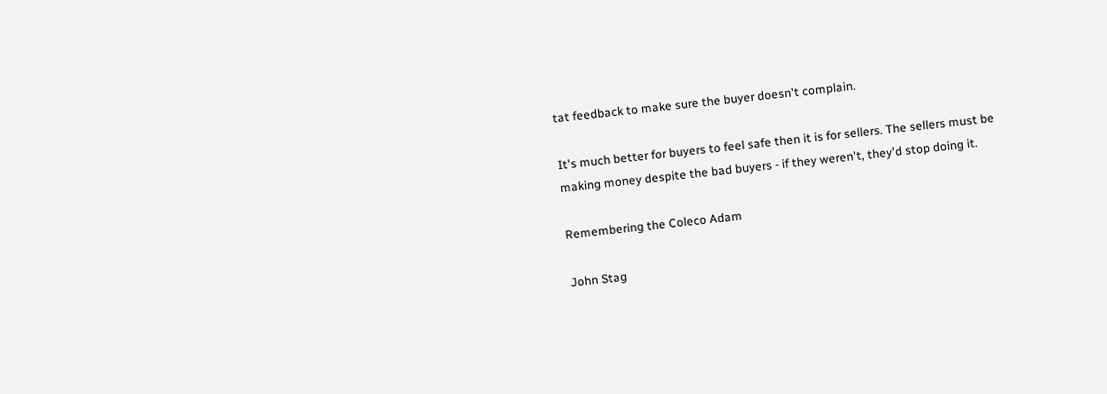tat feedback to make sure the buyer doesn't complain.

It's much better for buyers to feel safe then it is for sellers. The sellers must be making money despite the bad buyers - if they weren't, they'd stop doing it.

Remembering the Coleco Adam

John Stag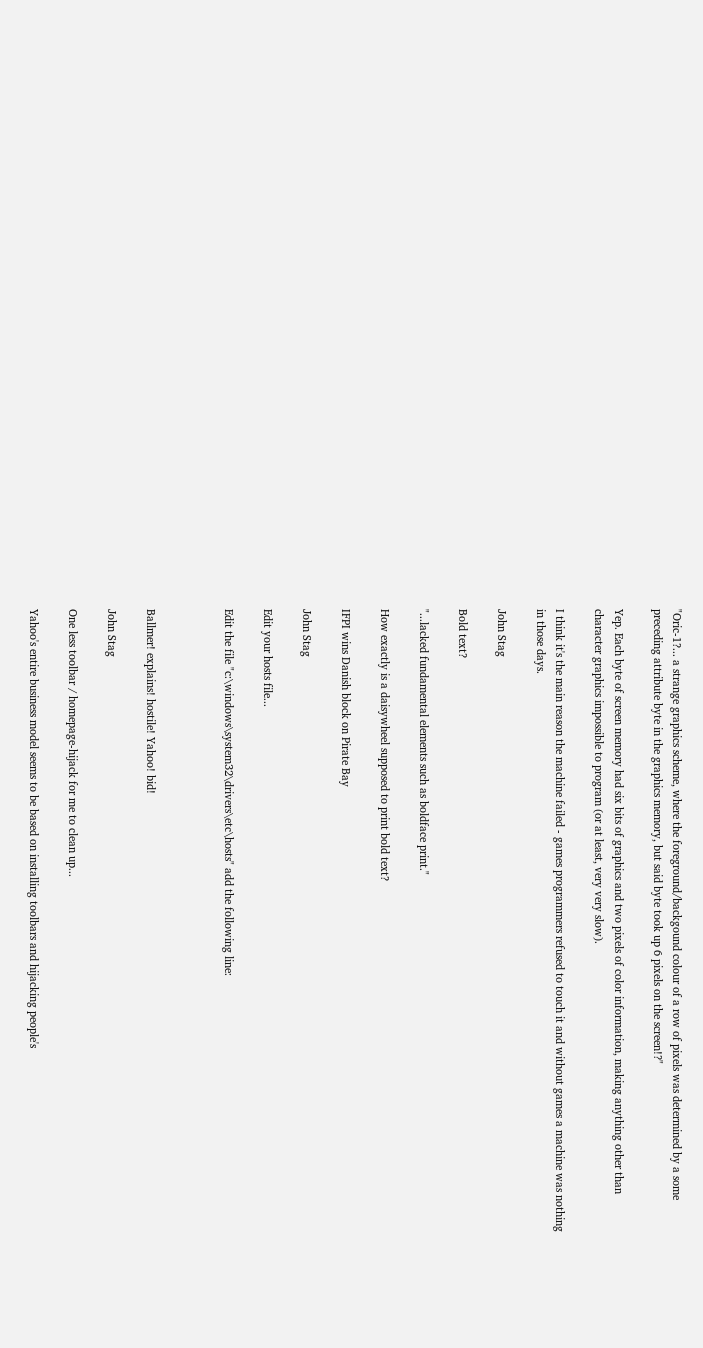"Oric-1?... a strange graphics scheme, where the foreground/backgound colour of a row of pixels was determined by a some preceding attribute byte in the graphics memory, but said byte took up 6 pixels on the screen!?"

Yep. Each byte of screen memory had six bits of graphics and two pixels of color information, making anything other than character graphics impossible to program (or at least, very very slow).

I think it's the main reason the machine failed - games programmers refused to touch it and without games a machine was nothing in those days.

John Stag

Bold text?

"...lacked fundamental elements such as boldface print."

How exactly is a daisywheel supposed to print bold text?

IFPI wins Danish block on Pirate Bay

John Stag

Edit your hosts file...

Edit the file "c:\windows\system32\drivers\etc\hosts" add the following line:



Ballmer! explains! hostile! Yahoo! bid!

John Stag

One less toolbar / homepage-hijack for me to clean up...

Yahoo's entire business model seems to be based on installing toolbars and hijacking people's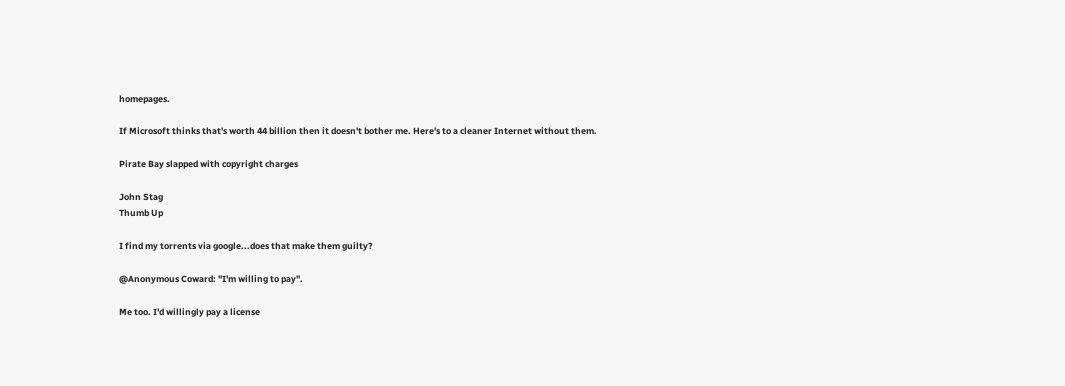homepages.

If Microsoft thinks that's worth 44 billion then it doesn't bother me. Here's to a cleaner Internet without them.

Pirate Bay slapped with copyright charges

John Stag
Thumb Up

I find my torrents via google...does that make them guilty?

@Anonymous Coward: "I'm willing to pay".

Me too. I'd willingly pay a license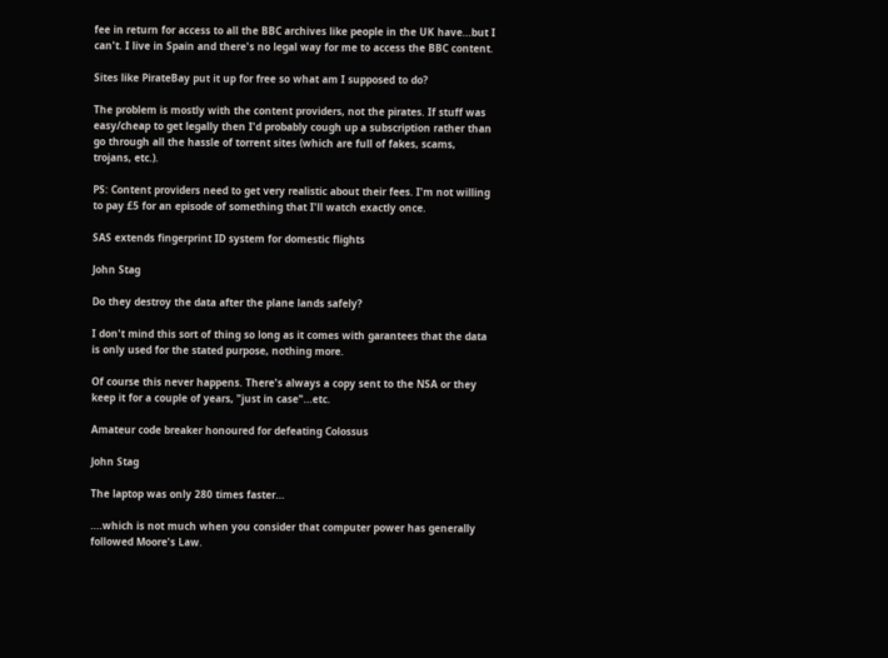fee in return for access to all the BBC archives like people in the UK have...but I can't. I live in Spain and there's no legal way for me to access the BBC content.

Sites like PirateBay put it up for free so what am I supposed to do?

The problem is mostly with the content providers, not the pirates. If stuff was easy/cheap to get legally then I'd probably cough up a subscription rather than go through all the hassle of torrent sites (which are full of fakes, scams, trojans, etc.).

PS: Content providers need to get very realistic about their fees. I'm not willing to pay £5 for an episode of something that I'll watch exactly once.

SAS extends fingerprint ID system for domestic flights

John Stag

Do they destroy the data after the plane lands safely?

I don't mind this sort of thing so long as it comes with garantees that the data is only used for the stated purpose, nothing more.

Of course this never happens. There's always a copy sent to the NSA or they keep it for a couple of years, "just in case"...etc.

Amateur code breaker honoured for defeating Colossus

John Stag

The laptop was only 280 times faster...

....which is not much when you consider that computer power has generally followed Moore's Law.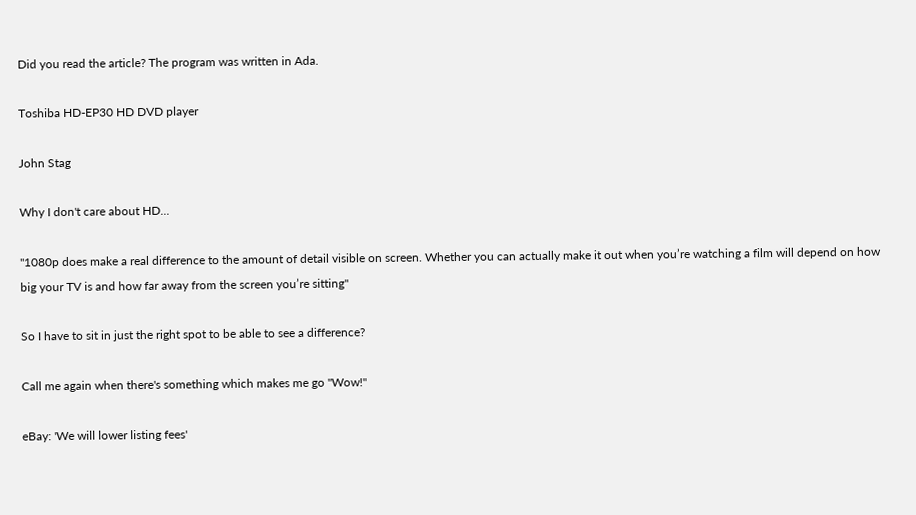Did you read the article? The program was written in Ada.

Toshiba HD-EP30 HD DVD player

John Stag

Why I don't care about HD...

"1080p does make a real difference to the amount of detail visible on screen. Whether you can actually make it out when you’re watching a film will depend on how big your TV is and how far away from the screen you’re sitting"

So I have to sit in just the right spot to be able to see a difference?

Call me again when there's something which makes me go "Wow!"

eBay: 'We will lower listing fees'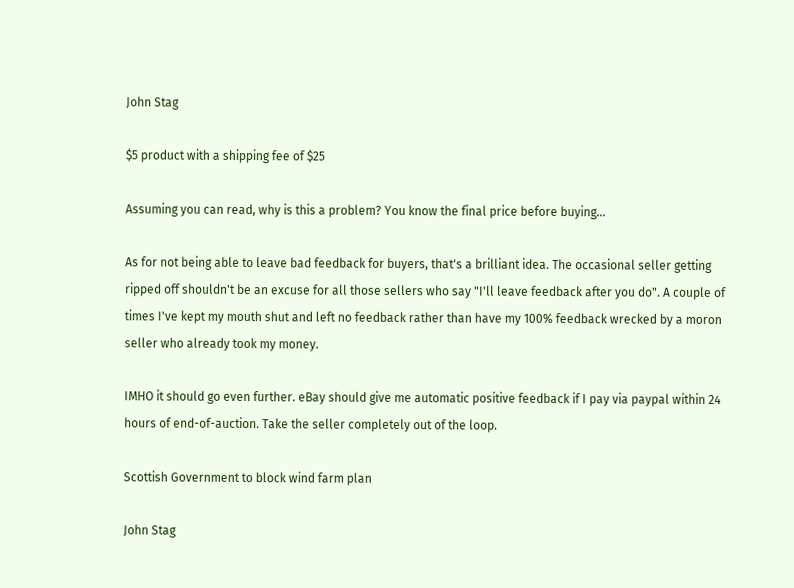John Stag

$5 product with a shipping fee of $25

Assuming you can read, why is this a problem? You know the final price before buying...

As for not being able to leave bad feedback for buyers, that's a brilliant idea. The occasional seller getting ripped off shouldn't be an excuse for all those sellers who say "I'll leave feedback after you do". A couple of times I've kept my mouth shut and left no feedback rather than have my 100% feedback wrecked by a moron seller who already took my money.

IMHO it should go even further. eBay should give me automatic positive feedback if I pay via paypal within 24 hours of end-of-auction. Take the seller completely out of the loop.

Scottish Government to block wind farm plan

John Stag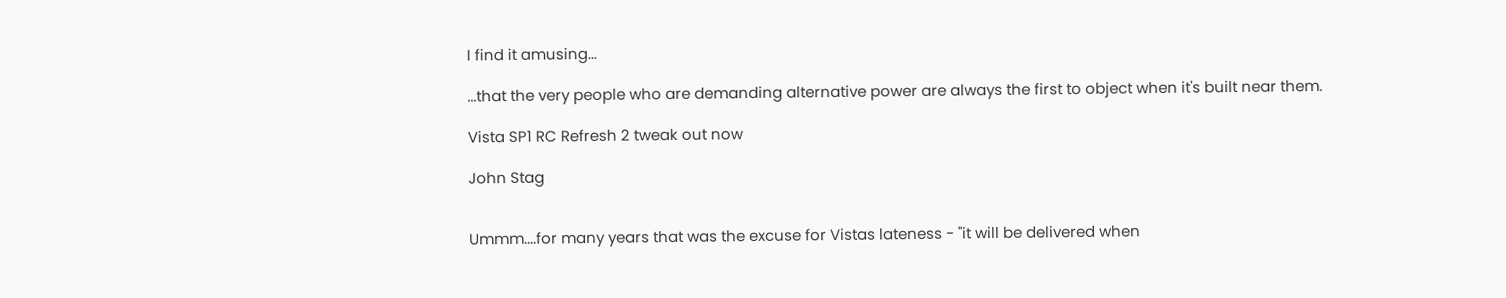I find it amusing...

...that the very people who are demanding alternative power are always the first to object when it's built near them.

Vista SP1 RC Refresh 2 tweak out now

John Stag


Ummm....for many years that was the excuse for Vistas lateness - "it will be delivered when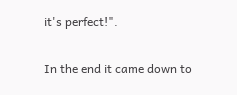it's perfect!".

In the end it came down to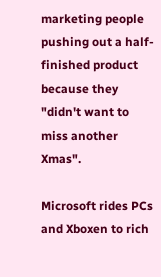marketing people pushing out a half-finished product because they "didn't want to miss another Xmas".

Microsoft rides PCs and Xboxen to rich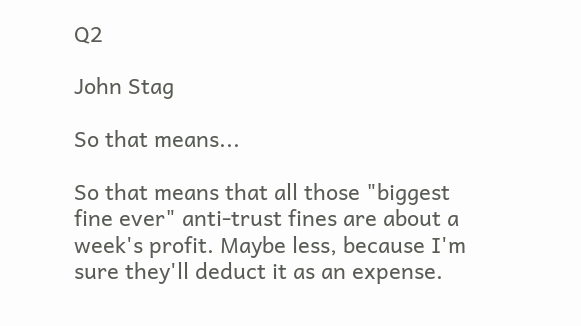Q2

John Stag

So that means...

So that means that all those "biggest fine ever" anti-trust fines are about a week's profit. Maybe less, because I'm sure they'll deduct it as an expense.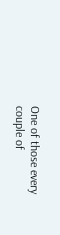One of those every couple of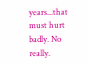years...that must hurt badly. No really.